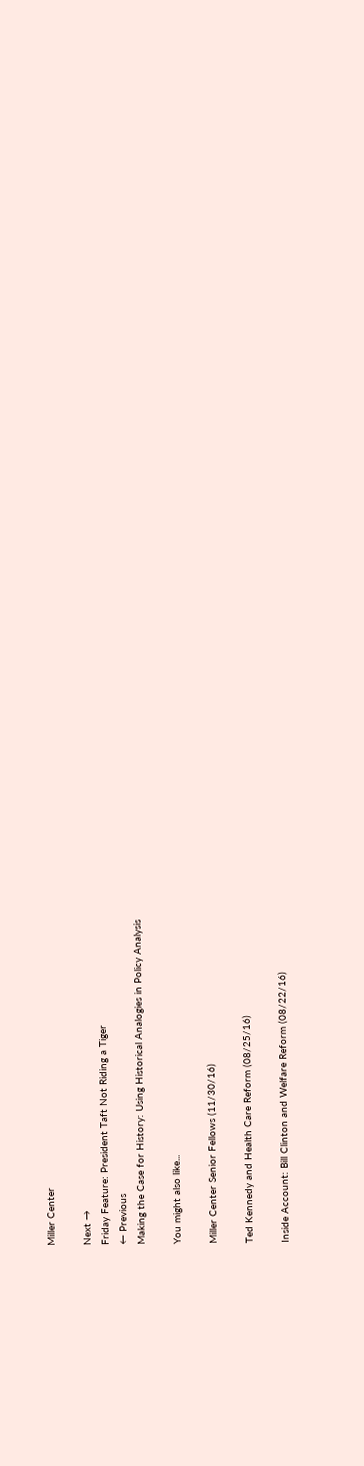Miller Center

Next →
Friday Feature: President Taft Not Riding a Tiger
← Previous
Making the Case for History: Using Historical Analogies in Policy Analysis

You might also like...

Miller Center Senior Fellows (11/30/16)

Ted Kennedy and Health Care Reform (08/25/16)

Inside Account: Bill Clinton and Welfare Reform (08/22/16)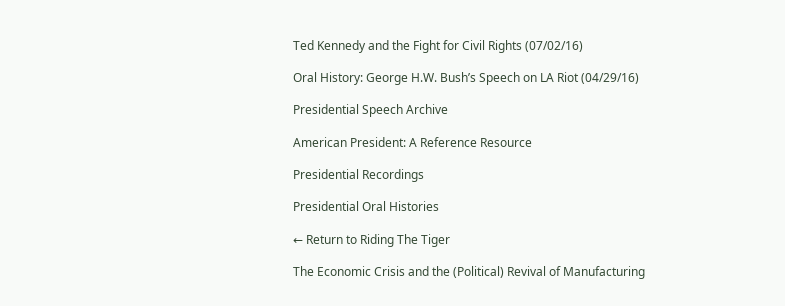Ted Kennedy and the Fight for Civil Rights (07/02/16)

Oral History: George H.W. Bush’s Speech on LA Riot (04/29/16)

Presidential Speech Archive

American President: A Reference Resource

Presidential Recordings

Presidential Oral Histories

← Return to Riding The Tiger

The Economic Crisis and the (Political) Revival of Manufacturing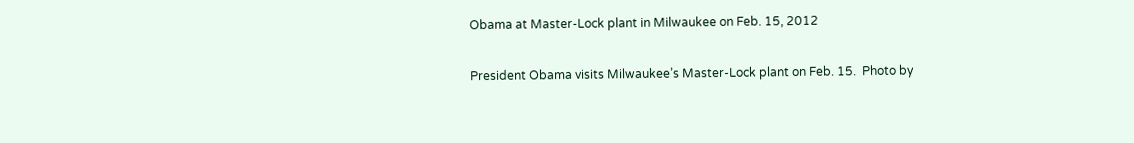Obama at Master-Lock plant in Milwaukee on Feb. 15, 2012

President Obama visits Milwaukee’s Master-Lock plant on Feb. 15.  Photo by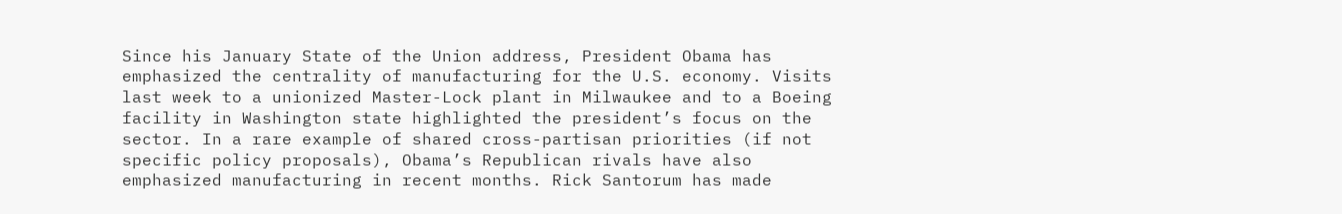Since his January State of the Union address, President Obama has emphasized the centrality of manufacturing for the U.S. economy. Visits last week to a unionized Master-Lock plant in Milwaukee and to a Boeing facility in Washington state highlighted the president’s focus on the sector. In a rare example of shared cross-partisan priorities (if not specific policy proposals), Obama’s Republican rivals have also emphasized manufacturing in recent months. Rick Santorum has made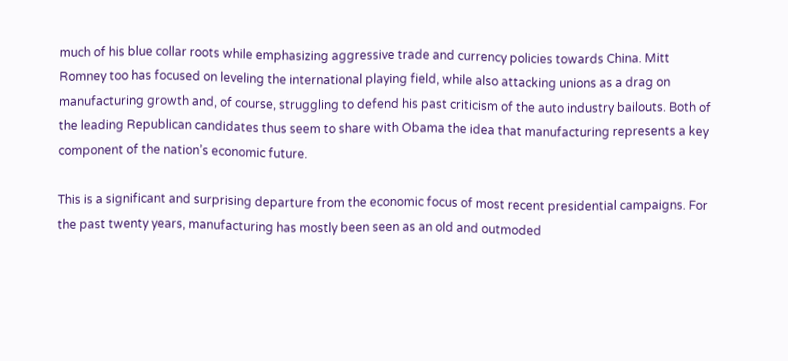much of his blue collar roots while emphasizing aggressive trade and currency policies towards China. Mitt Romney too has focused on leveling the international playing field, while also attacking unions as a drag on manufacturing growth and, of course, struggling to defend his past criticism of the auto industry bailouts. Both of the leading Republican candidates thus seem to share with Obama the idea that manufacturing represents a key component of the nation’s economic future.

This is a significant and surprising departure from the economic focus of most recent presidential campaigns. For the past twenty years, manufacturing has mostly been seen as an old and outmoded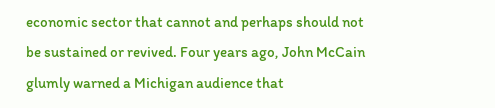economic sector that cannot and perhaps should not be sustained or revived. Four years ago, John McCain glumly warned a Michigan audience that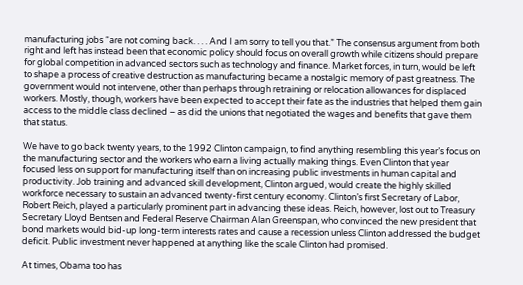manufacturing jobs “are not coming back. . . . And I am sorry to tell you that.” The consensus argument from both right and left has instead been that economic policy should focus on overall growth while citizens should prepare for global competition in advanced sectors such as technology and finance. Market forces, in turn, would be left to shape a process of creative destruction as manufacturing became a nostalgic memory of past greatness. The government would not intervene, other than perhaps through retraining or relocation allowances for displaced workers. Mostly, though, workers have been expected to accept their fate as the industries that helped them gain access to the middle class declined – as did the unions that negotiated the wages and benefits that gave them that status.

We have to go back twenty years, to the 1992 Clinton campaign, to find anything resembling this year’s focus on the manufacturing sector and the workers who earn a living actually making things. Even Clinton that year focused less on support for manufacturing itself than on increasing public investments in human capital and productivity. Job training and advanced skill development, Clinton argued, would create the highly skilled workforce necessary to sustain an advanced twenty-first century economy. Clinton’s first Secretary of Labor, Robert Reich, played a particularly prominent part in advancing these ideas. Reich, however, lost out to Treasury Secretary Lloyd Bentsen and Federal Reserve Chairman Alan Greenspan, who convinced the new president that bond markets would bid-up long-term interests rates and cause a recession unless Clinton addressed the budget deficit. Public investment never happened at anything like the scale Clinton had promised.

At times, Obama too has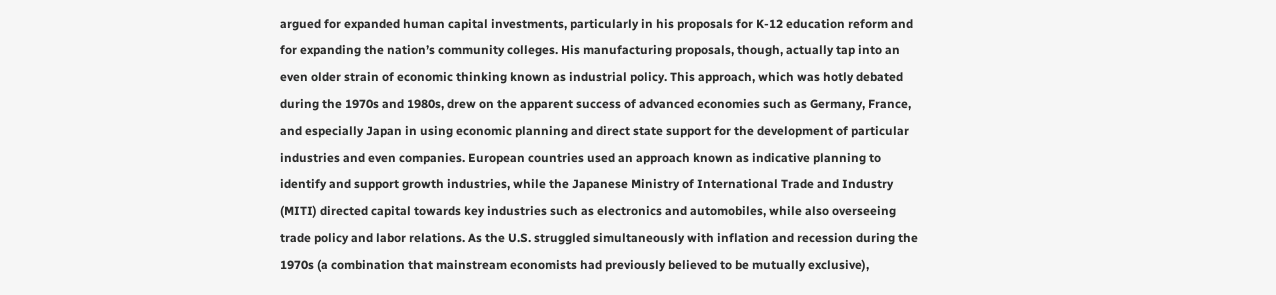argued for expanded human capital investments, particularly in his proposals for K-12 education reform and for expanding the nation’s community colleges. His manufacturing proposals, though, actually tap into an even older strain of economic thinking known as industrial policy. This approach, which was hotly debated during the 1970s and 1980s, drew on the apparent success of advanced economies such as Germany, France, and especially Japan in using economic planning and direct state support for the development of particular industries and even companies. European countries used an approach known as indicative planning to identify and support growth industries, while the Japanese Ministry of International Trade and Industry (MITI) directed capital towards key industries such as electronics and automobiles, while also overseeing trade policy and labor relations. As the U.S. struggled simultaneously with inflation and recession during the 1970s (a combination that mainstream economists had previously believed to be mutually exclusive),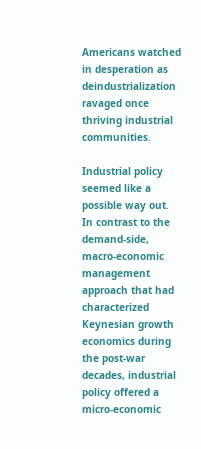Americans watched in desperation as deindustrialization ravaged once thriving industrial communities.

Industrial policy seemed like a possible way out. In contrast to the demand-side, macro-economic management approach that had characterized Keynesian growth economics during the post-war decades, industrial policy offered a micro-economic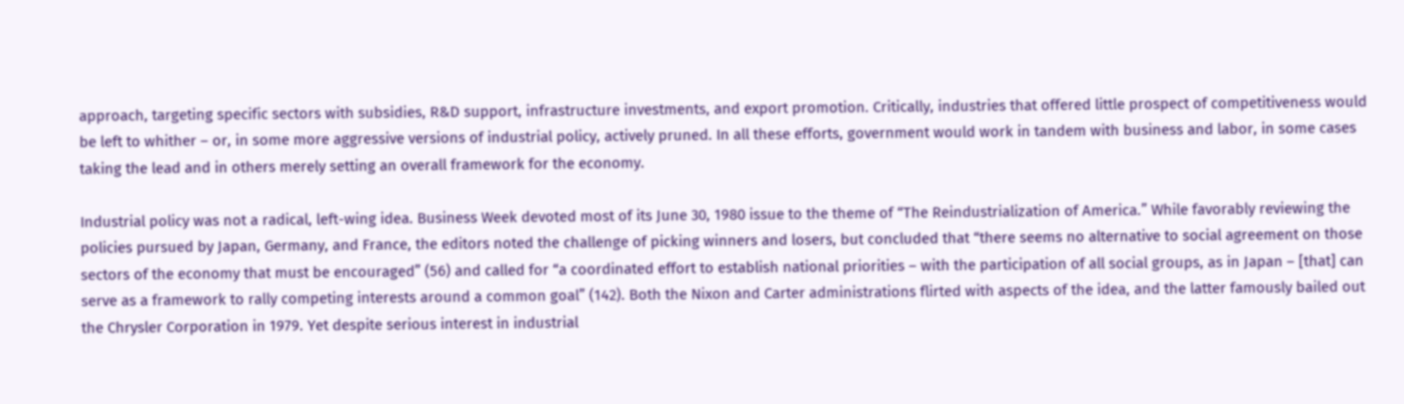approach, targeting specific sectors with subsidies, R&D support, infrastructure investments, and export promotion. Critically, industries that offered little prospect of competitiveness would be left to whither – or, in some more aggressive versions of industrial policy, actively pruned. In all these efforts, government would work in tandem with business and labor, in some cases taking the lead and in others merely setting an overall framework for the economy.

Industrial policy was not a radical, left-wing idea. Business Week devoted most of its June 30, 1980 issue to the theme of “The Reindustrialization of America.” While favorably reviewing the policies pursued by Japan, Germany, and France, the editors noted the challenge of picking winners and losers, but concluded that “there seems no alternative to social agreement on those sectors of the economy that must be encouraged” (56) and called for “a coordinated effort to establish national priorities – with the participation of all social groups, as in Japan – [that] can serve as a framework to rally competing interests around a common goal” (142). Both the Nixon and Carter administrations flirted with aspects of the idea, and the latter famously bailed out the Chrysler Corporation in 1979. Yet despite serious interest in industrial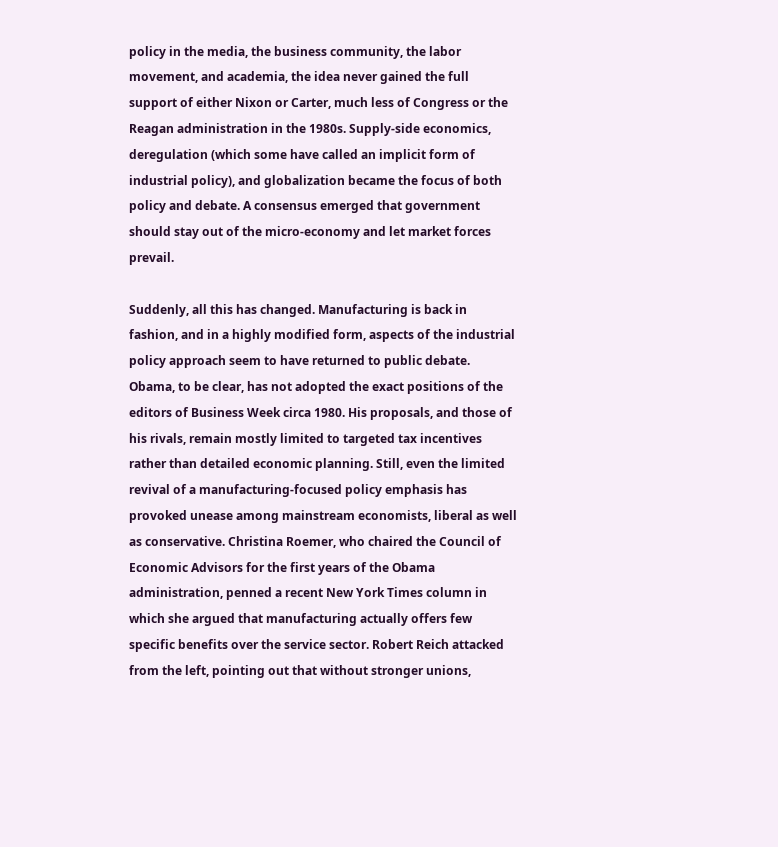policy in the media, the business community, the labor movement, and academia, the idea never gained the full support of either Nixon or Carter, much less of Congress or the Reagan administration in the 1980s. Supply-side economics, deregulation (which some have called an implicit form of industrial policy), and globalization became the focus of both policy and debate. A consensus emerged that government should stay out of the micro-economy and let market forces prevail.

Suddenly, all this has changed. Manufacturing is back in fashion, and in a highly modified form, aspects of the industrial policy approach seem to have returned to public debate. Obama, to be clear, has not adopted the exact positions of the editors of Business Week circa 1980. His proposals, and those of his rivals, remain mostly limited to targeted tax incentives rather than detailed economic planning. Still, even the limited revival of a manufacturing-focused policy emphasis has provoked unease among mainstream economists, liberal as well as conservative. Christina Roemer, who chaired the Council of Economic Advisors for the first years of the Obama administration, penned a recent New York Times column in which she argued that manufacturing actually offers few specific benefits over the service sector. Robert Reich attacked from the left, pointing out that without stronger unions,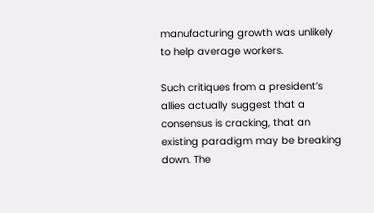manufacturing growth was unlikely to help average workers.

Such critiques from a president’s allies actually suggest that a consensus is cracking, that an existing paradigm may be breaking down. The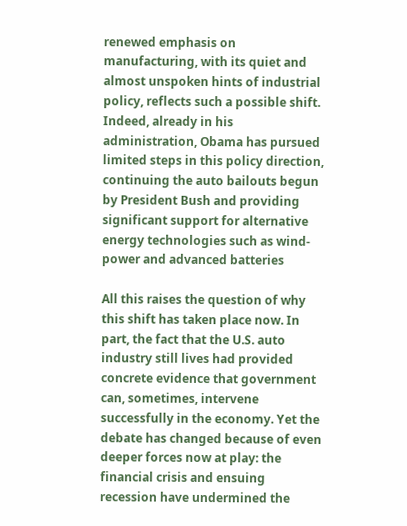renewed emphasis on manufacturing, with its quiet and almost unspoken hints of industrial policy, reflects such a possible shift.  Indeed, already in his administration, Obama has pursued limited steps in this policy direction, continuing the auto bailouts begun by President Bush and providing significant support for alternative energy technologies such as wind-power and advanced batteries

All this raises the question of why this shift has taken place now. In part, the fact that the U.S. auto industry still lives had provided concrete evidence that government can, sometimes, intervene successfully in the economy. Yet the debate has changed because of even deeper forces now at play: the financial crisis and ensuing recession have undermined the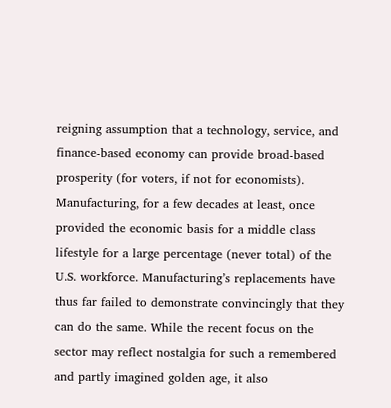reigning assumption that a technology, service, and finance-based economy can provide broad-based prosperity (for voters, if not for economists). Manufacturing, for a few decades at least, once provided the economic basis for a middle class lifestyle for a large percentage (never total) of the U.S. workforce. Manufacturing’s replacements have thus far failed to demonstrate convincingly that they can do the same. While the recent focus on the sector may reflect nostalgia for such a remembered and partly imagined golden age, it also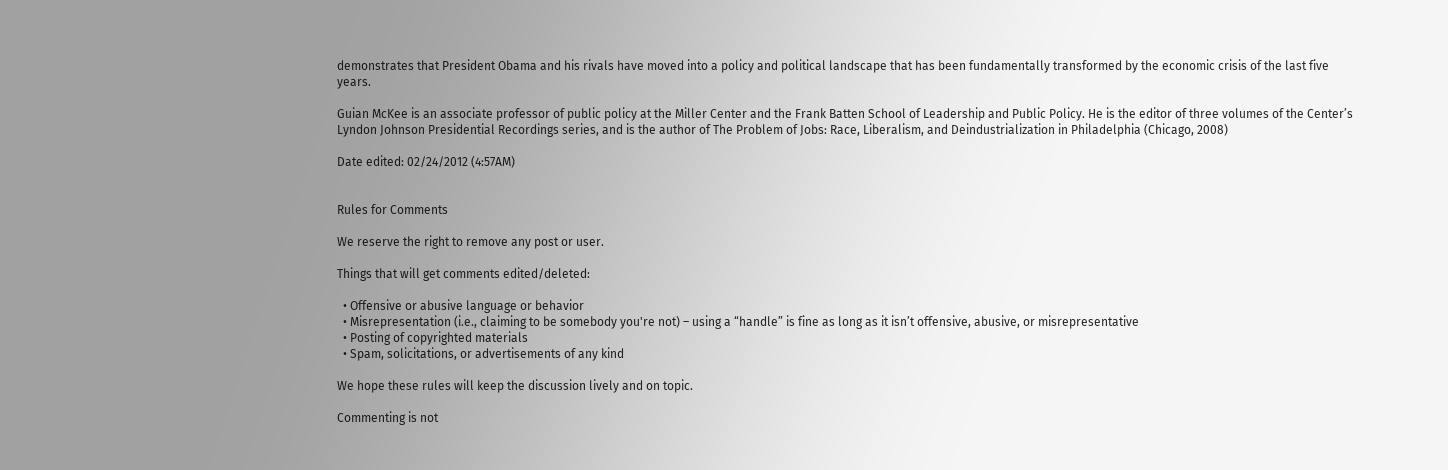demonstrates that President Obama and his rivals have moved into a policy and political landscape that has been fundamentally transformed by the economic crisis of the last five years.

Guian McKee is an associate professor of public policy at the Miller Center and the Frank Batten School of Leadership and Public Policy. He is the editor of three volumes of the Center’s Lyndon Johnson Presidential Recordings series, and is the author of The Problem of Jobs: Race, Liberalism, and Deindustrialization in Philadelphia (Chicago, 2008)

Date edited: 02/24/2012 (4:57AM)


Rules for Comments

We reserve the right to remove any post or user.

Things that will get comments edited/deleted:

  • Offensive or abusive language or behavior
  • Misrepresentation (i.e., claiming to be somebody you're not) – using a “handle” is fine as long as it isn’t offensive, abusive, or misrepresentative
  • Posting of copyrighted materials
  • Spam, solicitations, or advertisements of any kind

We hope these rules will keep the discussion lively and on topic.

Commenting is not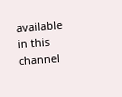available in this channel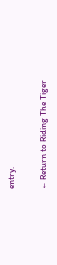entry.

← Return to Riding The Tiger